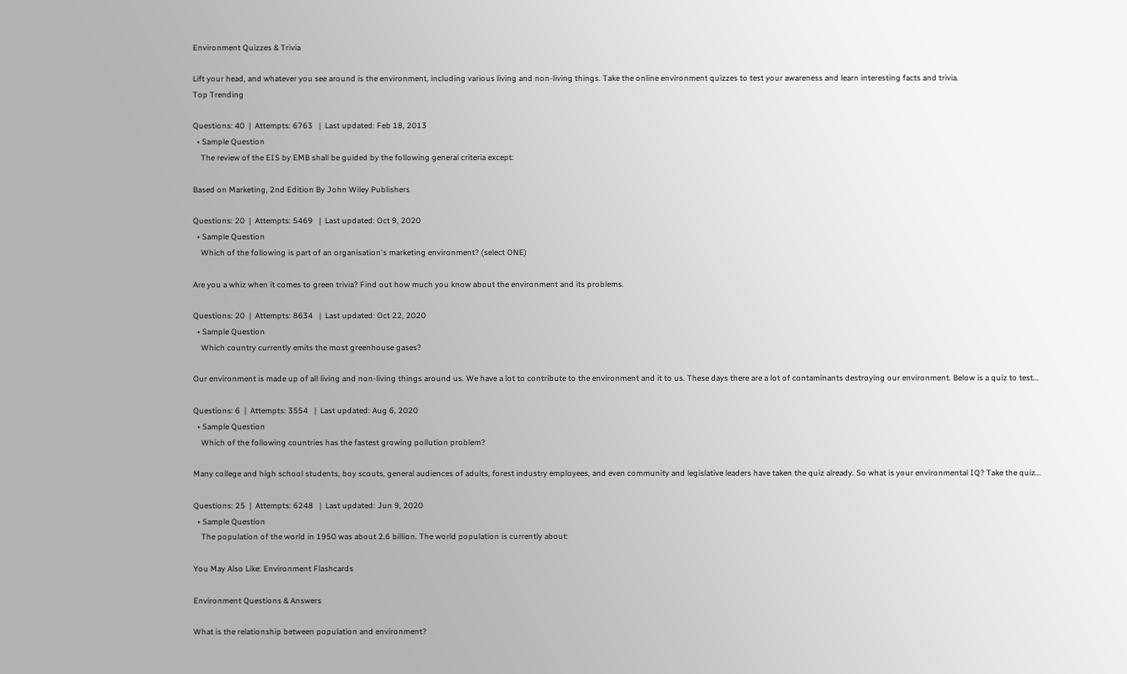Environment Quizzes & Trivia

Lift your head, and whatever you see around is the environment, including various living and non-living things. Take the online environment quizzes to test your awareness and learn interesting facts and trivia.
Top Trending

Questions: 40  |  Attempts: 6763   |  Last updated: Feb 18, 2013
  • Sample Question
    The review of the EIS by EMB shall be guided by the following general criteria except:

Based on Marketing, 2nd Edition By John Wiley Publishers

Questions: 20  |  Attempts: 5469   |  Last updated: Oct 9, 2020
  • Sample Question
    Which of the following is part of an organisation's marketing environment? (select ONE)

Are you a whiz when it comes to green trivia? Find out how much you know about the environment and its problems.

Questions: 20  |  Attempts: 8634   |  Last updated: Oct 22, 2020
  • Sample Question
    Which country currently emits the most greenhouse gases?

Our environment is made up of all living and non-living things around us. We have a lot to contribute to the environment and it to us. These days there are a lot of contaminants destroying our environment. Below is a quiz to test...

Questions: 6  |  Attempts: 3554   |  Last updated: Aug 6, 2020
  • Sample Question
    Which of the following countries has the fastest growing pollution problem?

Many college and high school students, boy scouts, general audiences of adults, forest industry employees, and even community and legislative leaders have taken the quiz already. So what is your environmental IQ? Take the quiz...

Questions: 25  |  Attempts: 6248   |  Last updated: Jun 9, 2020
  • Sample Question
    The population of the world in 1950 was about 2.6 billion. The world population is currently about:

You May Also Like: Environment Flashcards

Environment Questions & Answers

What is the relationship between population and environment?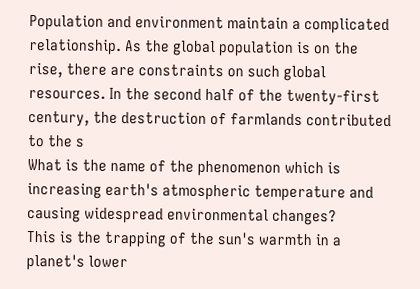Population and environment maintain a complicated relationship. As the global population is on the rise, there are constraints on such global resources. In the second half of the twenty-first century, the destruction of farmlands contributed to the s
What is the name of the phenomenon which is increasing earth's atmospheric temperature and causing widespread environmental changes?
This is the trapping of the sun's warmth in a planet's lower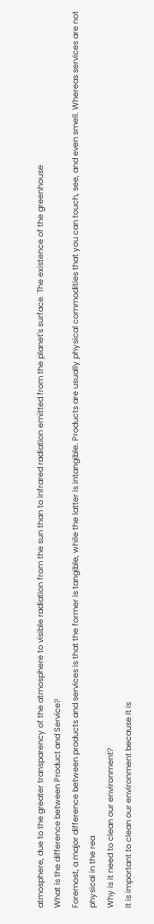atmosphere, due to the greater transparency of the atmosphere to visible radiation from the sun than to infrared radiation emitted from the planet's surface. The existence of the greenhouse
What is the difference between Product and Service?
Foremost, a major difference between products and services is that the former is tangible, while the latter is intangible. Products are usually physical commodities that you can touch, see, and even smell. Whereas services are not physical in the rea
Why is it need to clean our environment?
It is important to clean our environment because it is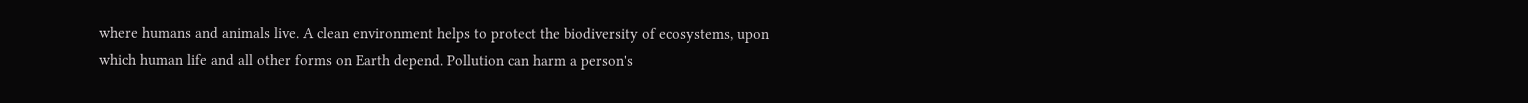where humans and animals live. A clean environment helps to protect the biodiversity of ecosystems, upon which human life and all other forms on Earth depend. Pollution can harm a person's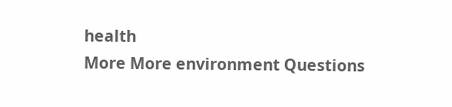health
More More environment Questions